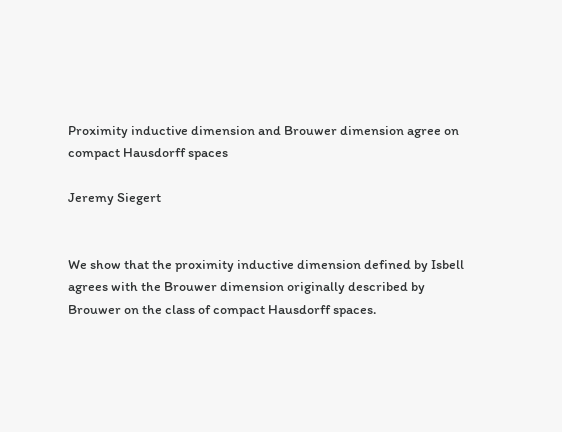Proximity inductive dimension and Brouwer dimension agree on compact Hausdorff spaces

Jeremy Siegert


We show that the proximity inductive dimension defined by Isbell agrees with the Brouwer dimension originally described by Brouwer on the class of compact Hausdorff spaces.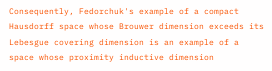Consequently, Fedorchuk's example of a compact Hausdorff space whose Brouwer dimension exceeds its Lebesgue covering dimension is an example of a space whose proximity inductive dimension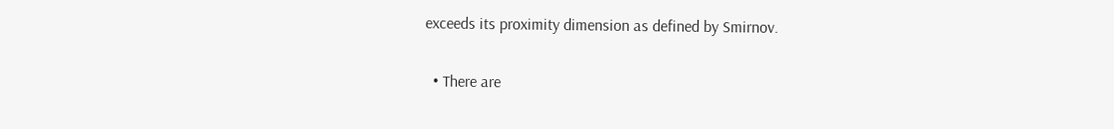exceeds its proximity dimension as defined by Smirnov.


  • There are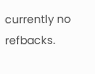currently no refbacks.